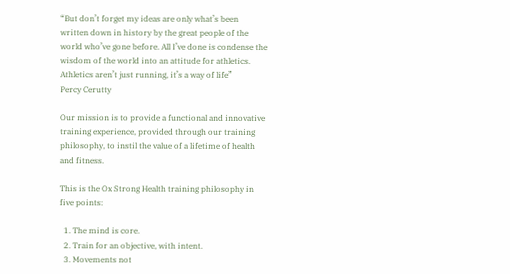“But don’t forget my ideas are only what’s been written down in history by the great people of the world who’ve gone before. All I’ve done is condense the wisdom of the world into an attitude for athletics. Athletics aren’t just running, it’s a way of life”
Percy Cerutty

Our mission is to provide a functional and innovative training experience, provided through our training philosophy, to instil the value of a lifetime of health and fitness.

This is the Ox Strong Health training philosophy in five points:

  1. The mind is core.
  2. Train for an objective, with intent.
  3. Movements not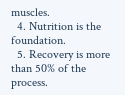muscles.
  4. Nutrition is the foundation.
  5. Recovery is more than 50% of the process.